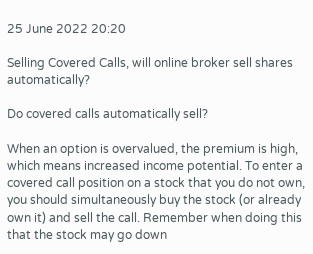25 June 2022 20:20

Selling Covered Calls, will online broker sell shares automatically?

Do covered calls automatically sell?

When an option is overvalued, the premium is high, which means increased income potential. To enter a covered call position on a stock that you do not own, you should simultaneously buy the stock (or already own it) and sell the call. Remember when doing this that the stock may go down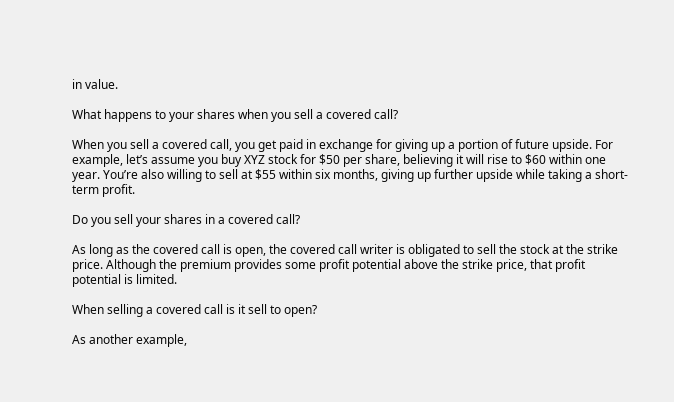in value.

What happens to your shares when you sell a covered call?

When you sell a covered call, you get paid in exchange for giving up a portion of future upside. For example, let’s assume you buy XYZ stock for $50 per share, believing it will rise to $60 within one year. You’re also willing to sell at $55 within six months, giving up further upside while taking a short-term profit.

Do you sell your shares in a covered call?

As long as the covered call is open, the covered call writer is obligated to sell the stock at the strike price. Although the premium provides some profit potential above the strike price, that profit potential is limited.

When selling a covered call is it sell to open?

As another example,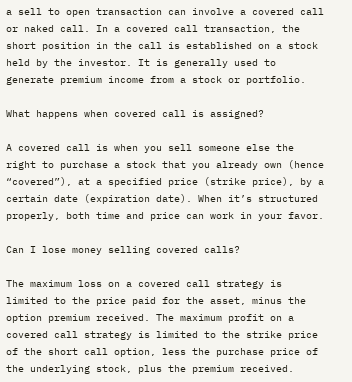a sell to open transaction can involve a covered call or naked call. In a covered call transaction, the short position in the call is established on a stock held by the investor. It is generally used to generate premium income from a stock or portfolio.

What happens when covered call is assigned?

A covered call is when you sell someone else the right to purchase a stock that you already own (hence “covered”), at a specified price (strike price), by a certain date (expiration date). When it’s structured properly, both time and price can work in your favor.

Can I lose money selling covered calls?

The maximum loss on a covered call strategy is limited to the price paid for the asset, minus the option premium received. The maximum profit on a covered call strategy is limited to the strike price of the short call option, less the purchase price of the underlying stock, plus the premium received.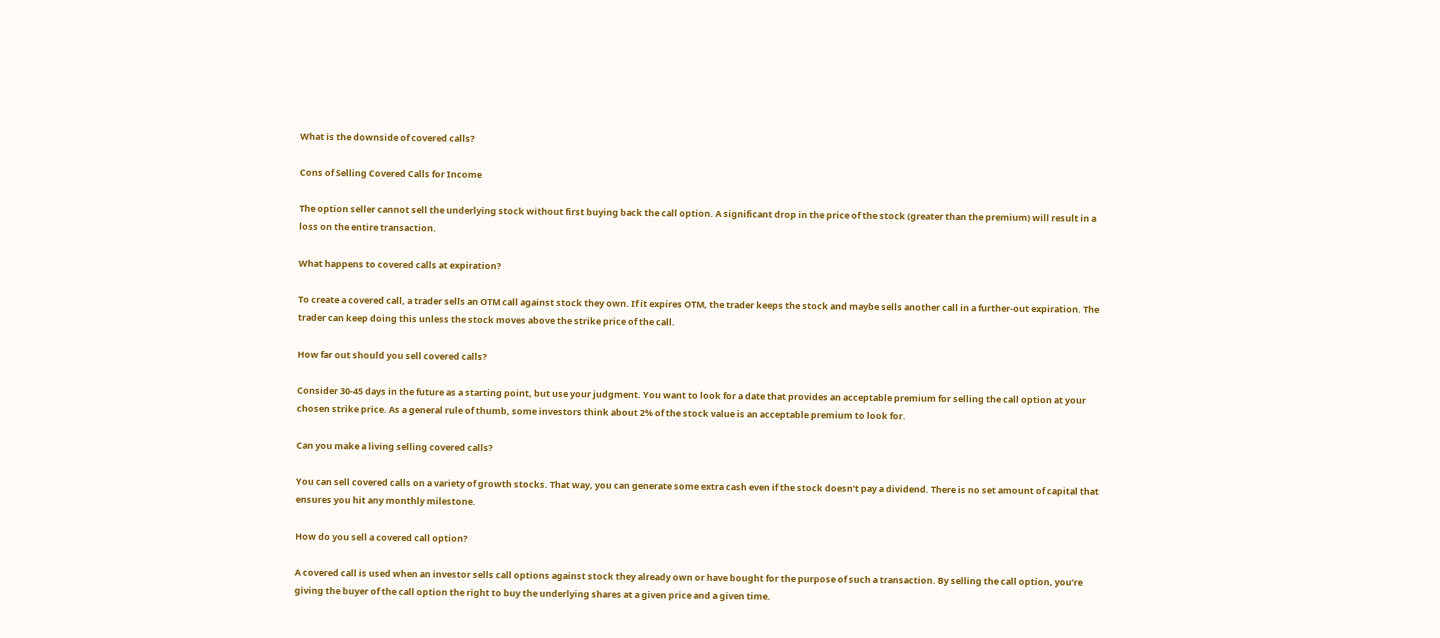What is the downside of covered calls?

Cons of Selling Covered Calls for Income

The option seller cannot sell the underlying stock without first buying back the call option. A significant drop in the price of the stock (greater than the premium) will result in a loss on the entire transaction.

What happens to covered calls at expiration?

To create a covered call, a trader sells an OTM call against stock they own. If it expires OTM, the trader keeps the stock and maybe sells another call in a further-out expiration. The trader can keep doing this unless the stock moves above the strike price of the call.

How far out should you sell covered calls?

Consider 30-45 days in the future as a starting point, but use your judgment. You want to look for a date that provides an acceptable premium for selling the call option at your chosen strike price. As a general rule of thumb, some investors think about 2% of the stock value is an acceptable premium to look for.

Can you make a living selling covered calls?

You can sell covered calls on a variety of growth stocks. That way, you can generate some extra cash even if the stock doesn’t pay a dividend. There is no set amount of capital that ensures you hit any monthly milestone.

How do you sell a covered call option?

A covered call is used when an investor sells call options against stock they already own or have bought for the purpose of such a transaction. By selling the call option, you’re giving the buyer of the call option the right to buy the underlying shares at a given price and a given time.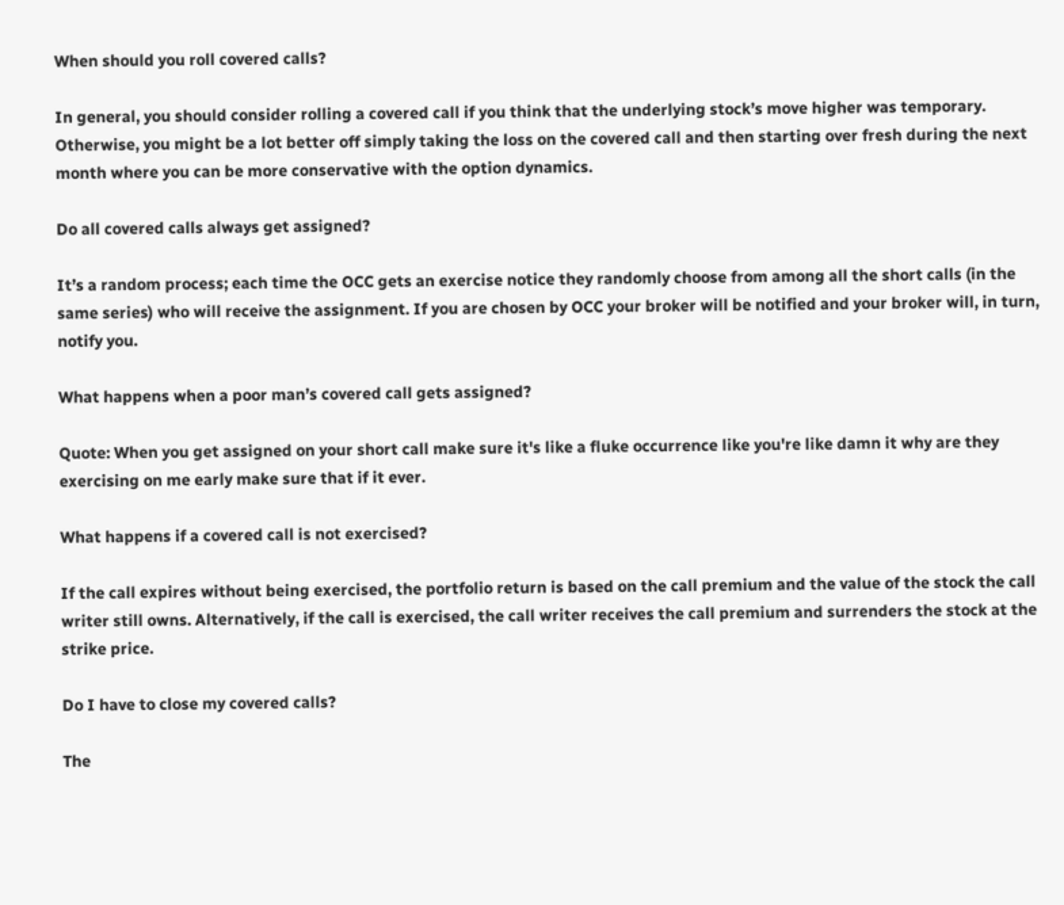When should you roll covered calls?

In general, you should consider rolling a covered call if you think that the underlying stock’s move higher was temporary. Otherwise, you might be a lot better off simply taking the loss on the covered call and then starting over fresh during the next month where you can be more conservative with the option dynamics.

Do all covered calls always get assigned?

It’s a random process; each time the OCC gets an exercise notice they randomly choose from among all the short calls (in the same series) who will receive the assignment. If you are chosen by OCC your broker will be notified and your broker will, in turn, notify you.

What happens when a poor man’s covered call gets assigned?

Quote: When you get assigned on your short call make sure it's like a fluke occurrence like you're like damn it why are they exercising on me early make sure that if it ever.

What happens if a covered call is not exercised?

If the call expires without being exercised, the portfolio return is based on the call premium and the value of the stock the call writer still owns. Alternatively, if the call is exercised, the call writer receives the call premium and surrenders the stock at the strike price.

Do I have to close my covered calls?

The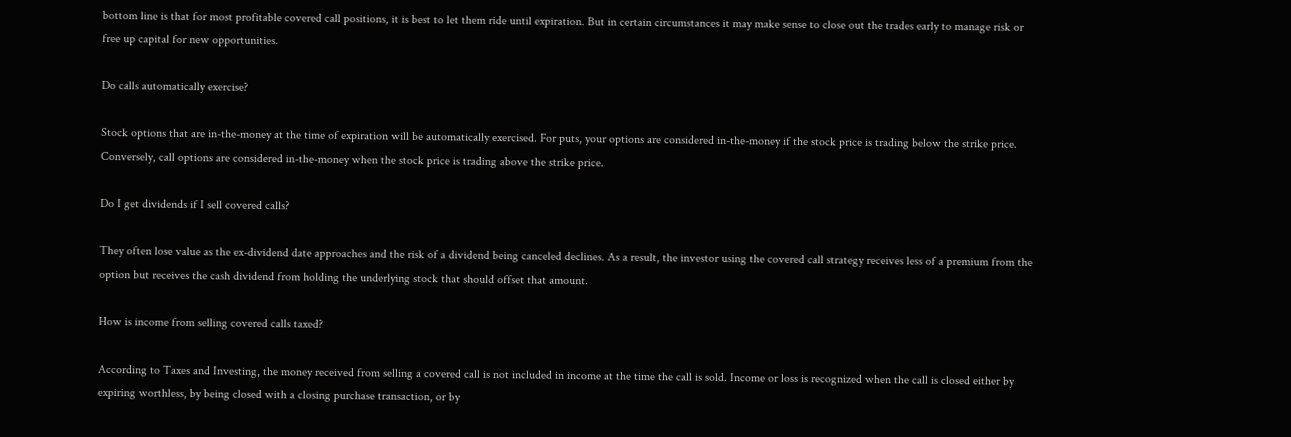bottom line is that for most profitable covered call positions, it is best to let them ride until expiration. But in certain circumstances it may make sense to close out the trades early to manage risk or free up capital for new opportunities.

Do calls automatically exercise?

Stock options that are in-the-money at the time of expiration will be automatically exercised. For puts, your options are considered in-the-money if the stock price is trading below the strike price. Conversely, call options are considered in-the-money when the stock price is trading above the strike price.

Do I get dividends if I sell covered calls?

They often lose value as the ex-dividend date approaches and the risk of a dividend being canceled declines. As a result, the investor using the covered call strategy receives less of a premium from the option but receives the cash dividend from holding the underlying stock that should offset that amount.

How is income from selling covered calls taxed?

According to Taxes and Investing, the money received from selling a covered call is not included in income at the time the call is sold. Income or loss is recognized when the call is closed either by expiring worthless, by being closed with a closing purchase transaction, or by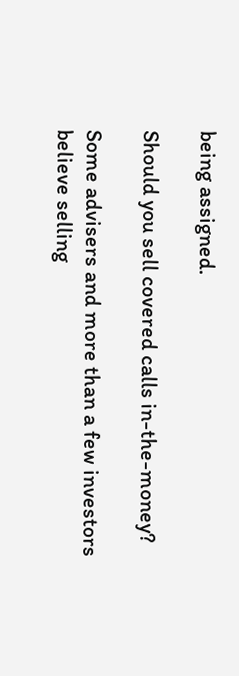being assigned.

Should you sell covered calls in-the-money?

Some advisers and more than a few investors believe selling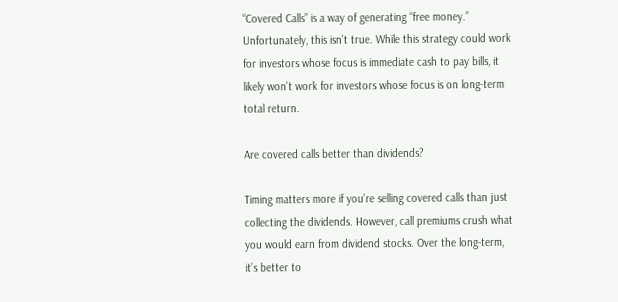“Covered Calls” is a way of generating “free money.” Unfortunately, this isn’t true. While this strategy could work for investors whose focus is immediate cash to pay bills, it likely won’t work for investors whose focus is on long-term total return.

Are covered calls better than dividends?

Timing matters more if you’re selling covered calls than just collecting the dividends. However, call premiums crush what you would earn from dividend stocks. Over the long-term, it’s better to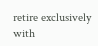retire exclusively with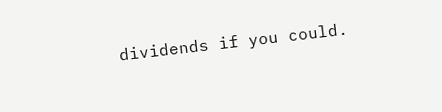dividends if you could.